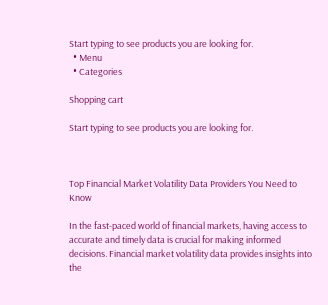Start typing to see products you are looking for.
  • Menu
  • Categories

Shopping cart

Start typing to see products you are looking for.



Top Financial Market Volatility Data Providers You Need to Know

In the fast-paced world of financial markets, having access to accurate and timely data is crucial for making informed decisions. Financial market volatility data provides insights into the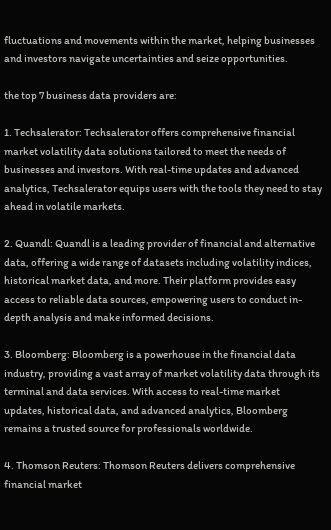fluctuations and movements within the market, helping businesses and investors navigate uncertainties and seize opportunities.

the top 7 business data providers are:

1. Techsalerator: Techsalerator offers comprehensive financial market volatility data solutions tailored to meet the needs of businesses and investors. With real-time updates and advanced analytics, Techsalerator equips users with the tools they need to stay ahead in volatile markets.

2. Quandl: Quandl is a leading provider of financial and alternative data, offering a wide range of datasets including volatility indices, historical market data, and more. Their platform provides easy access to reliable data sources, empowering users to conduct in-depth analysis and make informed decisions.

3. Bloomberg: Bloomberg is a powerhouse in the financial data industry, providing a vast array of market volatility data through its terminal and data services. With access to real-time market updates, historical data, and advanced analytics, Bloomberg remains a trusted source for professionals worldwide.

4. Thomson Reuters: Thomson Reuters delivers comprehensive financial market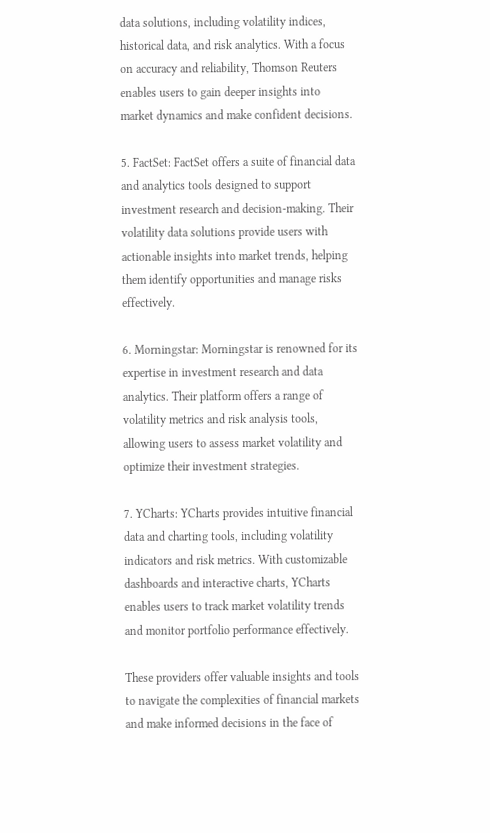data solutions, including volatility indices, historical data, and risk analytics. With a focus on accuracy and reliability, Thomson Reuters enables users to gain deeper insights into market dynamics and make confident decisions.

5. FactSet: FactSet offers a suite of financial data and analytics tools designed to support investment research and decision-making. Their volatility data solutions provide users with actionable insights into market trends, helping them identify opportunities and manage risks effectively.

6. Morningstar: Morningstar is renowned for its expertise in investment research and data analytics. Their platform offers a range of volatility metrics and risk analysis tools, allowing users to assess market volatility and optimize their investment strategies.

7. YCharts: YCharts provides intuitive financial data and charting tools, including volatility indicators and risk metrics. With customizable dashboards and interactive charts, YCharts enables users to track market volatility trends and monitor portfolio performance effectively.

These providers offer valuable insights and tools to navigate the complexities of financial markets and make informed decisions in the face of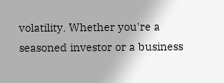volatility. Whether you're a seasoned investor or a business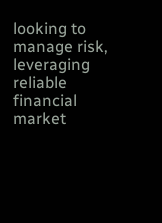looking to manage risk, leveraging reliable financial market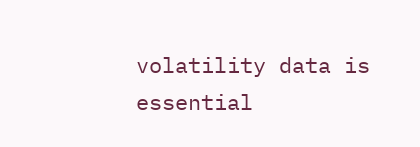volatility data is essential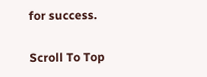for success.

Scroll To Top